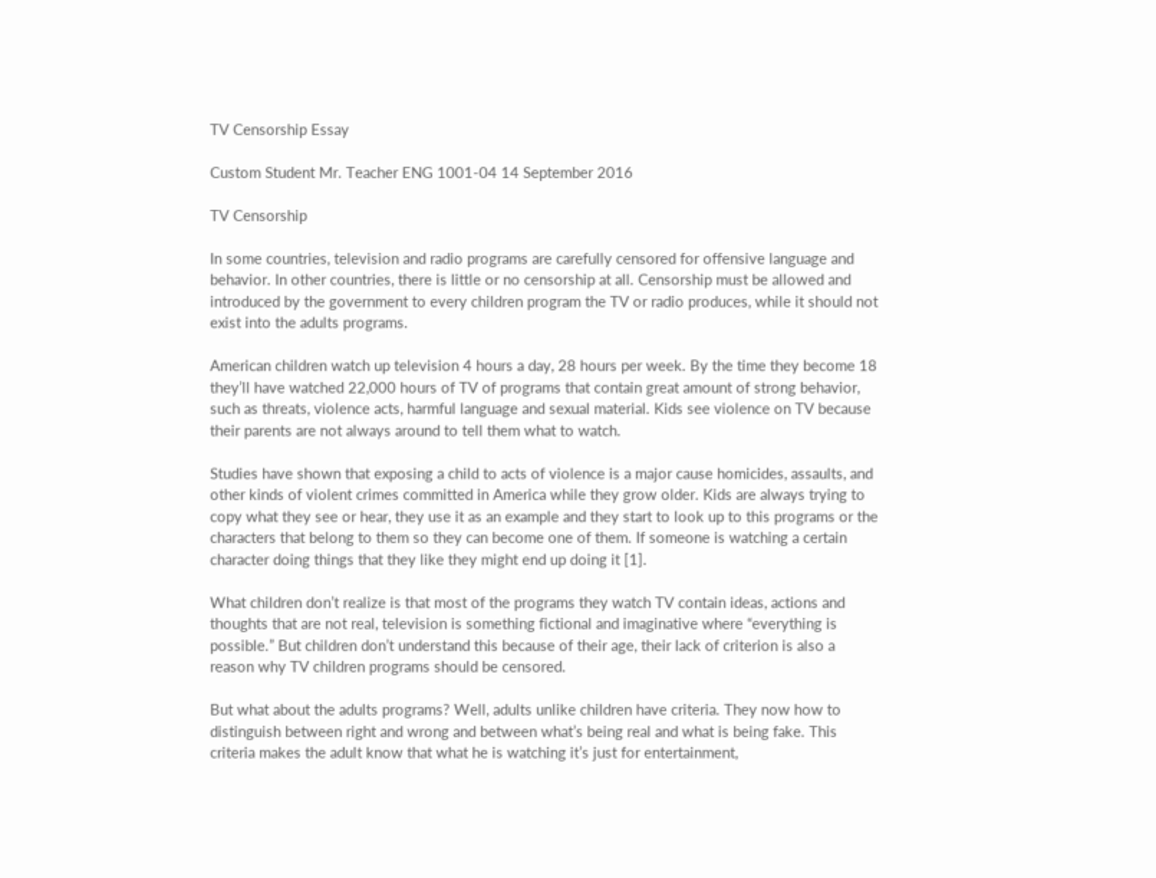TV Censorship Essay

Custom Student Mr. Teacher ENG 1001-04 14 September 2016

TV Censorship

In some countries, television and radio programs are carefully censored for offensive language and behavior. In other countries, there is little or no censorship at all. Censorship must be allowed and introduced by the government to every children program the TV or radio produces, while it should not exist into the adults programs.

American children watch up television 4 hours a day, 28 hours per week. By the time they become 18 they’ll have watched 22,000 hours of TV of programs that contain great amount of strong behavior, such as threats, violence acts, harmful language and sexual material. Kids see violence on TV because their parents are not always around to tell them what to watch.

Studies have shown that exposing a child to acts of violence is a major cause homicides, assaults, and other kinds of violent crimes committed in America while they grow older. Kids are always trying to copy what they see or hear, they use it as an example and they start to look up to this programs or the characters that belong to them so they can become one of them. If someone is watching a certain character doing things that they like they might end up doing it [1].

What children don’t realize is that most of the programs they watch TV contain ideas, actions and thoughts that are not real, television is something fictional and imaginative where “everything is possible.” But children don’t understand this because of their age, their lack of criterion is also a reason why TV children programs should be censored.

But what about the adults programs? Well, adults unlike children have criteria. They now how to distinguish between right and wrong and between what’s being real and what is being fake. This criteria makes the adult know that what he is watching it’s just for entertainment,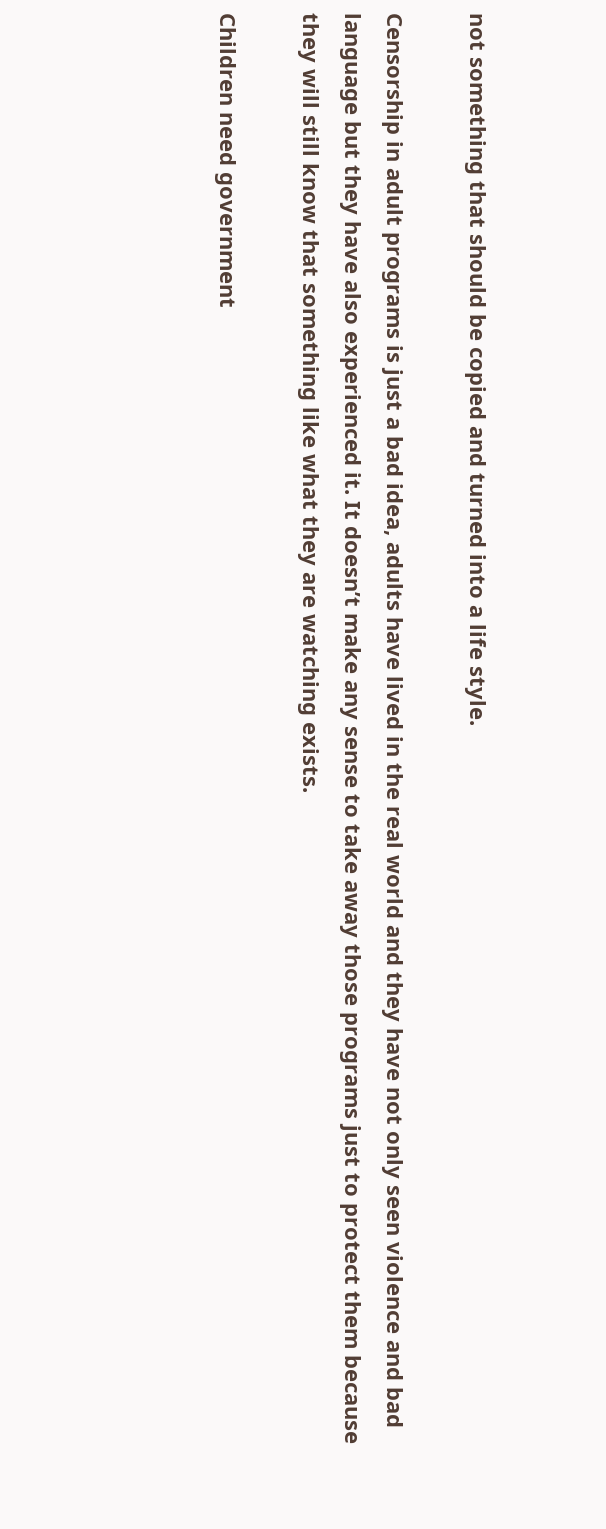not something that should be copied and turned into a life style.

Censorship in adult programs is just a bad idea, adults have lived in the real world and they have not only seen violence and bad language but they have also experienced it. It doesn’t make any sense to take away those programs just to protect them because they will still know that something like what they are watching exists.

Children need government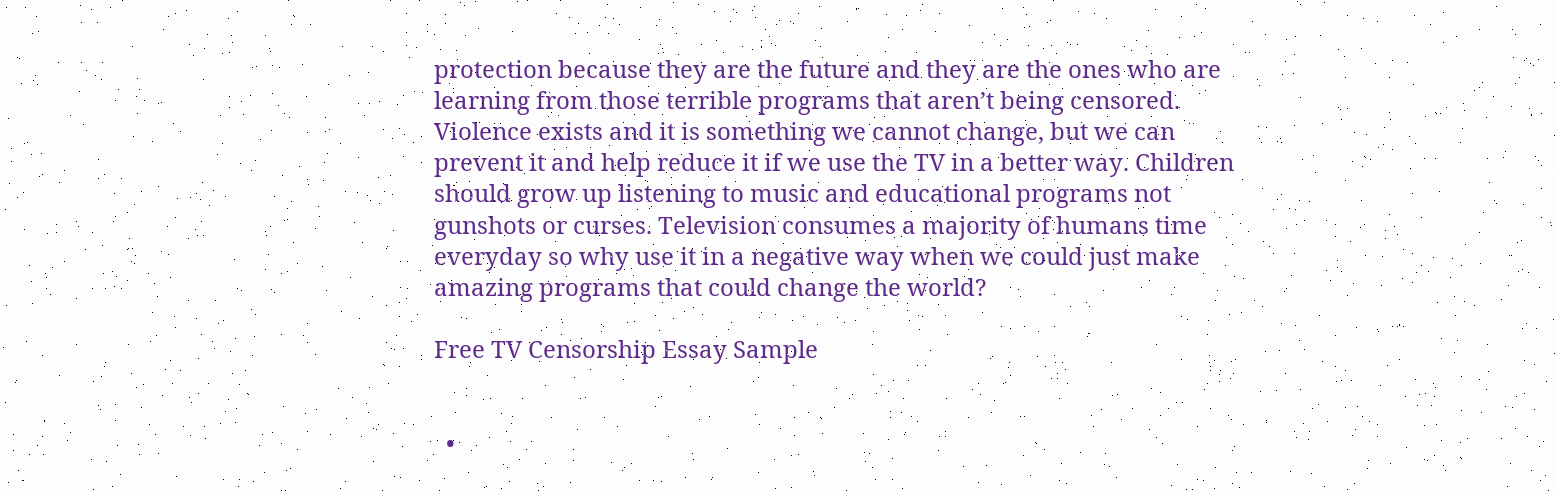protection because they are the future and they are the ones who are learning from those terrible programs that aren’t being censored. Violence exists and it is something we cannot change, but we can prevent it and help reduce it if we use the TV in a better way. Children should grow up listening to music and educational programs not gunshots or curses. Television consumes a majority of humans time everyday so why use it in a negative way when we could just make amazing programs that could change the world?

Free TV Censorship Essay Sample


  •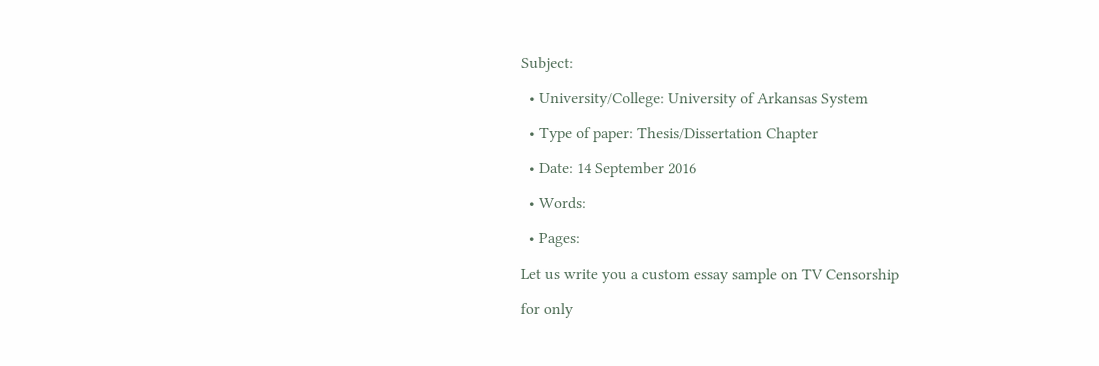Subject:

  • University/College: University of Arkansas System

  • Type of paper: Thesis/Dissertation Chapter

  • Date: 14 September 2016

  • Words:

  • Pages:

Let us write you a custom essay sample on TV Censorship

for only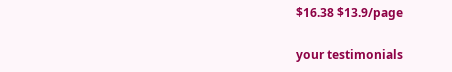$16.38 $13.9/page

your testimonials